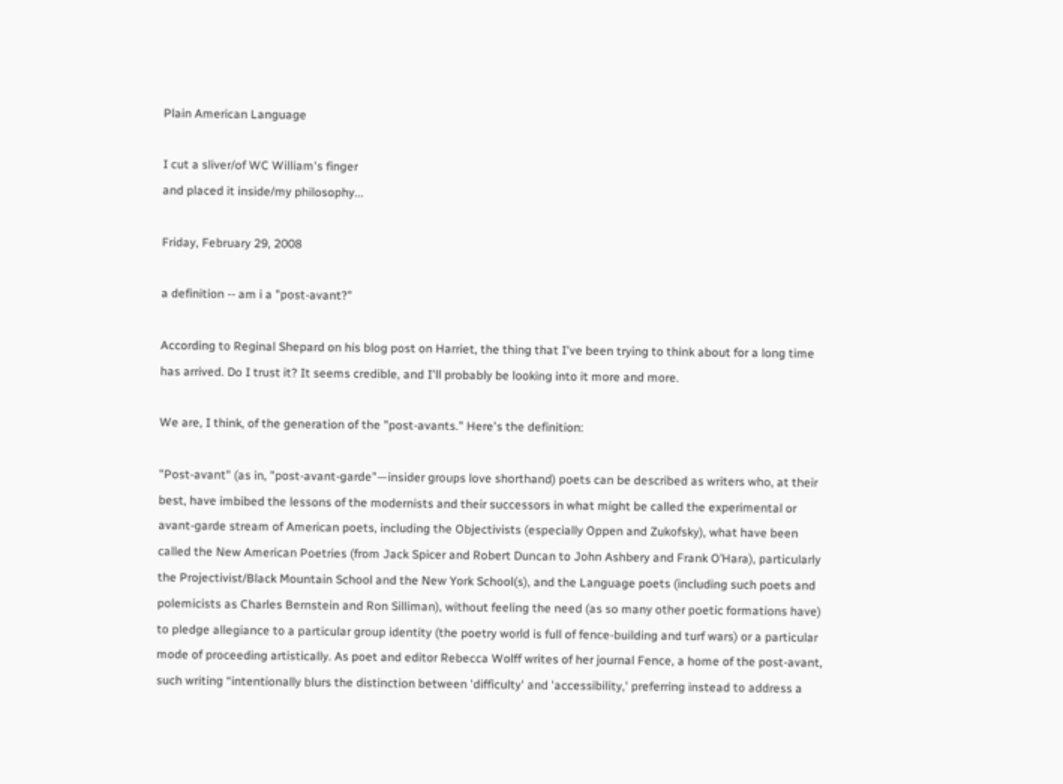Plain American Language

I cut a sliver/of WC William's finger
and placed it inside/my philosophy...

Friday, February 29, 2008

a definition -- am i a "post-avant?"

According to Reginal Shepard on his blog post on Harriet, the thing that I've been trying to think about for a long time has arrived. Do I trust it? It seems credible, and I'll probably be looking into it more and more.

We are, I think, of the generation of the "post-avants." Here's the definition:

"Post-avant" (as in, "post-avant-garde"—insider groups love shorthand) poets can be described as writers who, at their best, have imbibed the lessons of the modernists and their successors in what might be called the experimental or avant-garde stream of American poets, including the Objectivists (especially Oppen and Zukofsky), what have been called the New American Poetries (from Jack Spicer and Robert Duncan to John Ashbery and Frank O’Hara), particularly the Projectivist/Black Mountain School and the New York School(s), and the Language poets (including such poets and polemicists as Charles Bernstein and Ron Silliman), without feeling the need (as so many other poetic formations have) to pledge allegiance to a particular group identity (the poetry world is full of fence-building and turf wars) or a particular mode of proceeding artistically. As poet and editor Rebecca Wolff writes of her journal Fence, a home of the post-avant, such writing “intentionally blurs the distinction between 'difficulty' and 'accessibility,' preferring instead to address a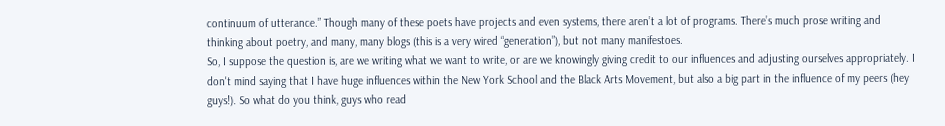continuum of utterance.” Though many of these poets have projects and even systems, there aren’t a lot of programs. There’s much prose writing and thinking about poetry, and many, many blogs (this is a very wired “generation”), but not many manifestoes.
So, I suppose the question is, are we writing what we want to write, or are we knowingly giving credit to our influences and adjusting ourselves appropriately. I don't mind saying that I have huge influences within the New York School and the Black Arts Movement, but also a big part in the influence of my peers (hey guys!). So what do you think, guys who read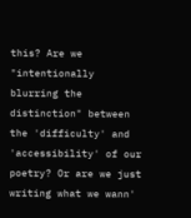this? Are we "intentionally blurring the distinction" between the 'difficulty' and 'accessibility' of our poetry? Or are we just writing what we wann'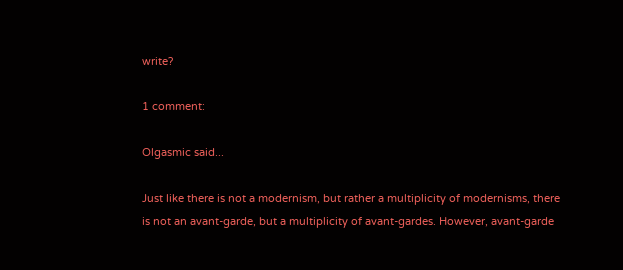write?

1 comment:

Olgasmic said...

Just like there is not a modernism, but rather a multiplicity of modernisms, there is not an avant-garde, but a multiplicity of avant-gardes. However, avant-garde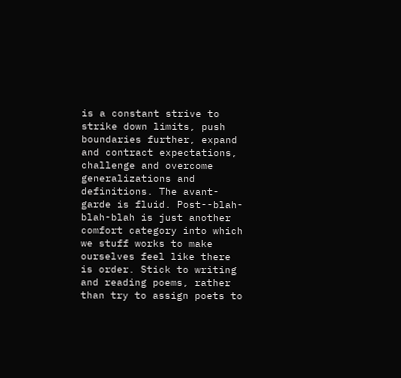is a constant strive to strike down limits, push boundaries further, expand and contract expectations, challenge and overcome generalizations and definitions. The avant-garde is fluid. Post--blah-blah-blah is just another comfort category into which we stuff works to make ourselves feel like there is order. Stick to writing and reading poems, rather than try to assign poets to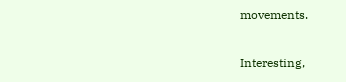movements.

Interesting,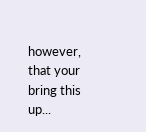however, that your bring this up...